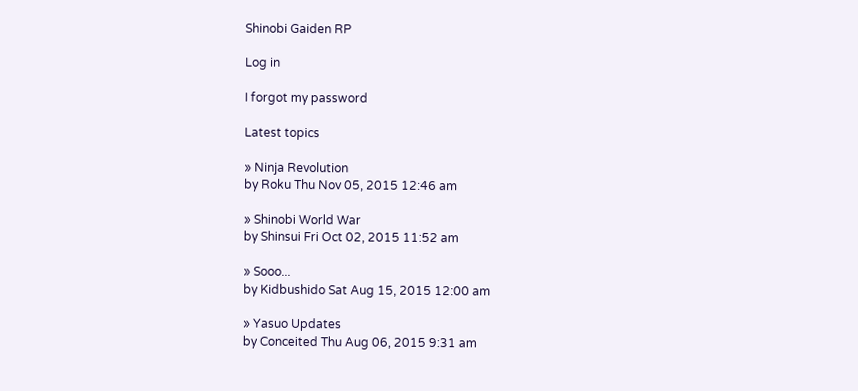Shinobi Gaiden RP

Log in

I forgot my password

Latest topics

» Ninja Revolution
by Roku Thu Nov 05, 2015 12:46 am

» Shinobi World War
by Shinsui Fri Oct 02, 2015 11:52 am

» Sooo...
by Kidbushido Sat Aug 15, 2015 12:00 am

» Yasuo Updates
by Conceited Thu Aug 06, 2015 9:31 am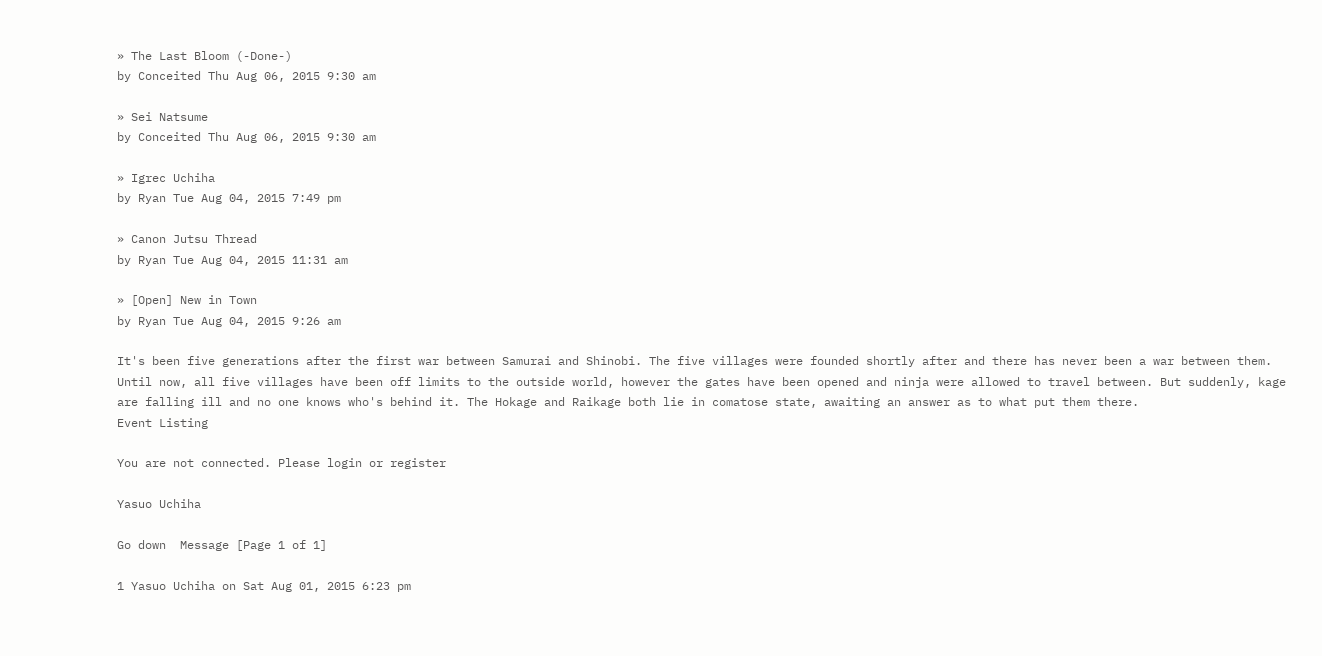» The Last Bloom (-Done-)
by Conceited Thu Aug 06, 2015 9:30 am

» Sei Natsume
by Conceited Thu Aug 06, 2015 9:30 am

» Igrec Uchiha
by Ryan Tue Aug 04, 2015 7:49 pm

» Canon Jutsu Thread
by Ryan Tue Aug 04, 2015 11:31 am

» [Open] New in Town
by Ryan Tue Aug 04, 2015 9:26 am

It's been five generations after the first war between Samurai and Shinobi. The five villages were founded shortly after and there has never been a war between them. Until now, all five villages have been off limits to the outside world, however the gates have been opened and ninja were allowed to travel between. But suddenly, kage are falling ill and no one knows who's behind it. The Hokage and Raikage both lie in comatose state, awaiting an answer as to what put them there.
Event Listing

You are not connected. Please login or register

Yasuo Uchiha

Go down  Message [Page 1 of 1]

1 Yasuo Uchiha on Sat Aug 01, 2015 6:23 pm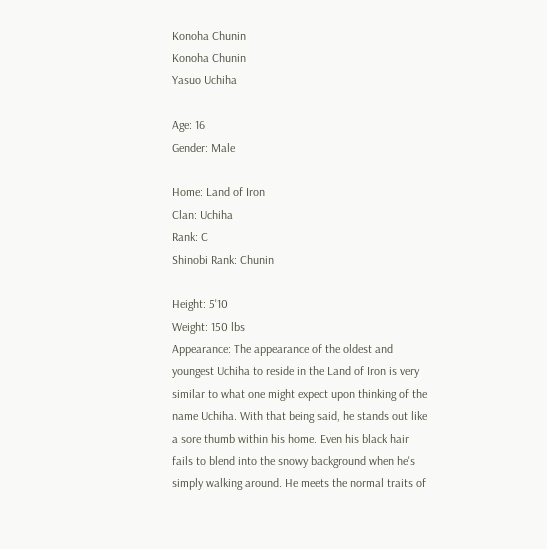Konoha Chunin
Konoha Chunin
Yasuo Uchiha

Age: 16
Gender: Male

Home: Land of Iron
Clan: Uchiha
Rank: C
Shinobi Rank: Chunin

Height: 5'10
Weight: 150 lbs
Appearance: The appearance of the oldest and youngest Uchiha to reside in the Land of Iron is very similar to what one might expect upon thinking of the name Uchiha. With that being said, he stands out like a sore thumb within his home. Even his black hair fails to blend into the snowy background when he's simply walking around. He meets the normal traits of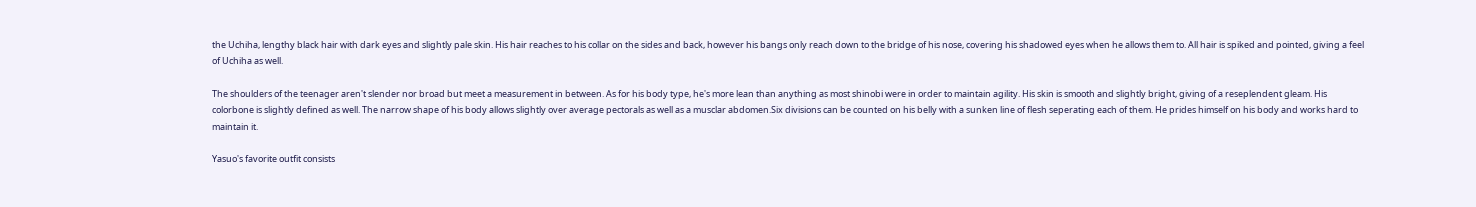the Uchiha, lengthy black hair with dark eyes and slightly pale skin. His hair reaches to his collar on the sides and back, however his bangs only reach down to the bridge of his nose, covering his shadowed eyes when he allows them to. All hair is spiked and pointed, giving a feel of Uchiha as well.

The shoulders of the teenager aren't slender nor broad but meet a measurement in between. As for his body type, he's more lean than anything as most shinobi were in order to maintain agility. His skin is smooth and slightly bright, giving of a reseplendent gleam. His colorbone is slightly defined as well. The narrow shape of his body allows slightly over average pectorals as well as a musclar abdomen.Six divisions can be counted on his belly with a sunken line of flesh seperating each of them. He prides himself on his body and works hard to maintain it.

Yasuo's favorite outfit consists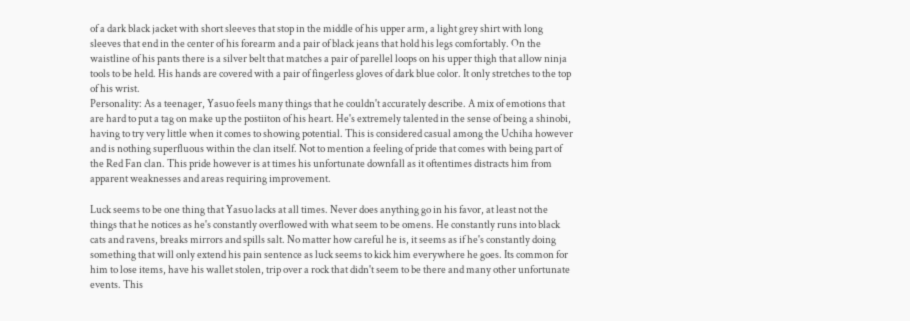of a dark black jacket with short sleeves that stop in the middle of his upper arm, a light grey shirt with long sleeves that end in the center of his forearm and a pair of black jeans that hold his legs comfortably. On the waistline of his pants there is a silver belt that matches a pair of parellel loops on his upper thigh that allow ninja tools to be held. His hands are covered with a pair of fingerless gloves of dark blue color. It only stretches to the top of his wrist.
Personality: As a teenager, Yasuo feels many things that he couldn't accurately describe. A mix of emotions that are hard to put a tag on make up the postiiton of his heart. He's extremely talented in the sense of being a shinobi, having to try very little when it comes to showing potential. This is considered casual among the Uchiha however and is nothing superfluous within the clan itself. Not to mention a feeling of pride that comes with being part of the Red Fan clan. This pride however is at times his unfortunate downfall as it oftentimes distracts him from apparent weaknesses and areas requiring improvement.

Luck seems to be one thing that Yasuo lacks at all times. Never does anything go in his favor, at least not the things that he notices as he's constantly overflowed with what seem to be omens. He constantly runs into black cats and ravens, breaks mirrors and spills salt. No matter how careful he is, it seems as if he's constantly doing something that will only extend his pain sentence as luck seems to kick him everywhere he goes. Its common for him to lose items, have his wallet stolen, trip over a rock that didn't seem to be there and many other unfortunate events. This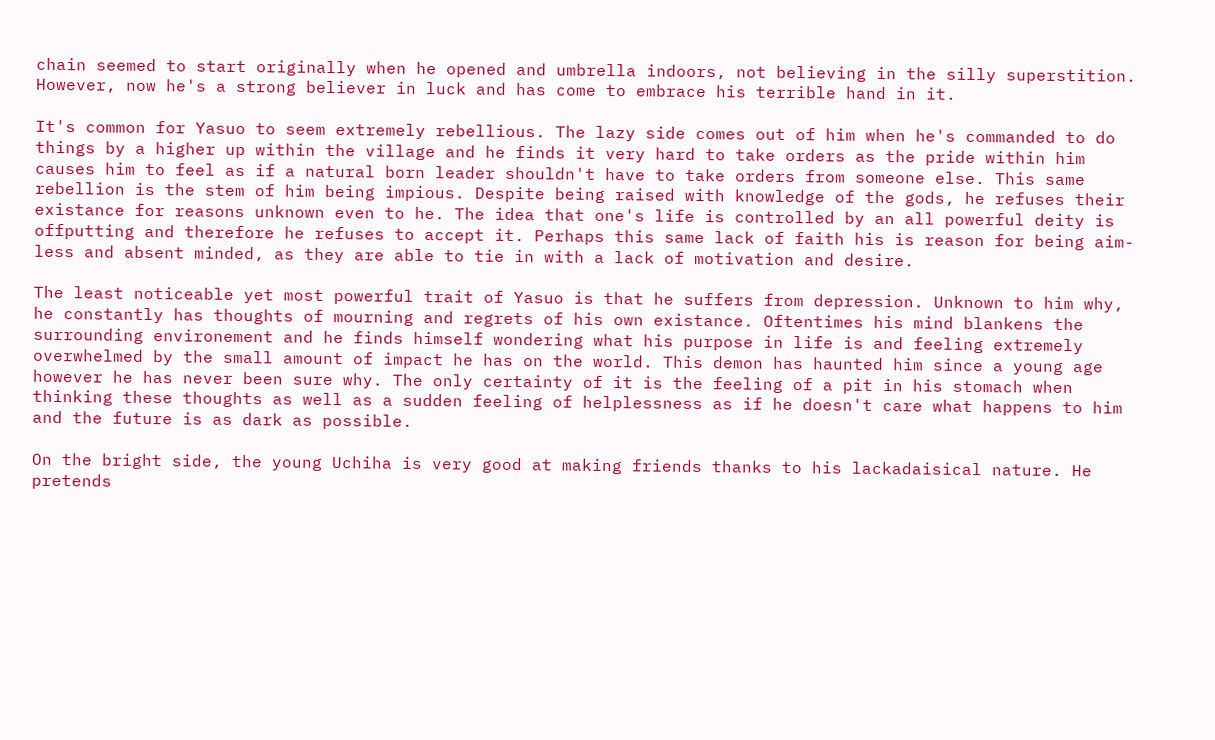chain seemed to start originally when he opened and umbrella indoors, not believing in the silly superstition. However, now he's a strong believer in luck and has come to embrace his terrible hand in it.

It's common for Yasuo to seem extremely rebellious. The lazy side comes out of him when he's commanded to do things by a higher up within the village and he finds it very hard to take orders as the pride within him causes him to feel as if a natural born leader shouldn't have to take orders from someone else. This same rebellion is the stem of him being impious. Despite being raised with knowledge of the gods, he refuses their existance for reasons unknown even to he. The idea that one's life is controlled by an all powerful deity is offputting and therefore he refuses to accept it. Perhaps this same lack of faith his is reason for being aim-less and absent minded, as they are able to tie in with a lack of motivation and desire.

The least noticeable yet most powerful trait of Yasuo is that he suffers from depression. Unknown to him why, he constantly has thoughts of mourning and regrets of his own existance. Oftentimes his mind blankens the surrounding environement and he finds himself wondering what his purpose in life is and feeling extremely overwhelmed by the small amount of impact he has on the world. This demon has haunted him since a young age however he has never been sure why. The only certainty of it is the feeling of a pit in his stomach when thinking these thoughts as well as a sudden feeling of helplessness as if he doesn't care what happens to him and the future is as dark as possible.

On the bright side, the young Uchiha is very good at making friends thanks to his lackadaisical nature. He pretends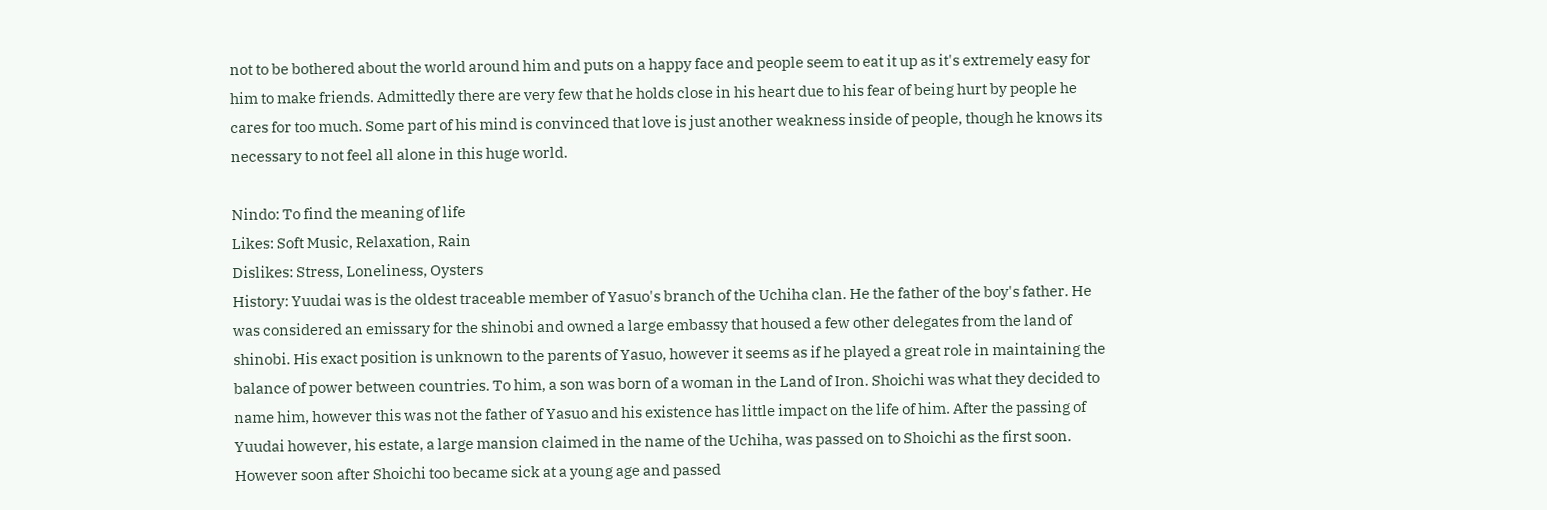not to be bothered about the world around him and puts on a happy face and people seem to eat it up as it's extremely easy for him to make friends. Admittedly there are very few that he holds close in his heart due to his fear of being hurt by people he cares for too much. Some part of his mind is convinced that love is just another weakness inside of people, though he knows its necessary to not feel all alone in this huge world.

Nindo: To find the meaning of life
Likes: Soft Music, Relaxation, Rain
Dislikes: Stress, Loneliness, Oysters
History: Yuudai was is the oldest traceable member of Yasuo's branch of the Uchiha clan. He the father of the boy's father. He was considered an emissary for the shinobi and owned a large embassy that housed a few other delegates from the land of shinobi. His exact position is unknown to the parents of Yasuo, however it seems as if he played a great role in maintaining the balance of power between countries. To him, a son was born of a woman in the Land of Iron. Shoichi was what they decided to name him, however this was not the father of Yasuo and his existence has little impact on the life of him. After the passing of Yuudai however, his estate, a large mansion claimed in the name of the Uchiha, was passed on to Shoichi as the first soon. However soon after Shoichi too became sick at a young age and passed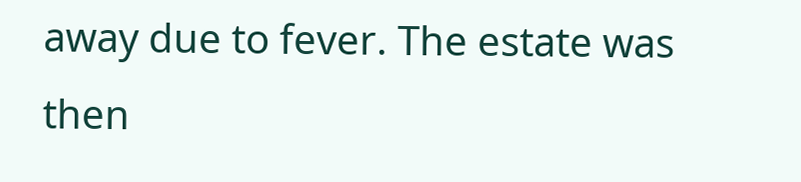away due to fever. The estate was then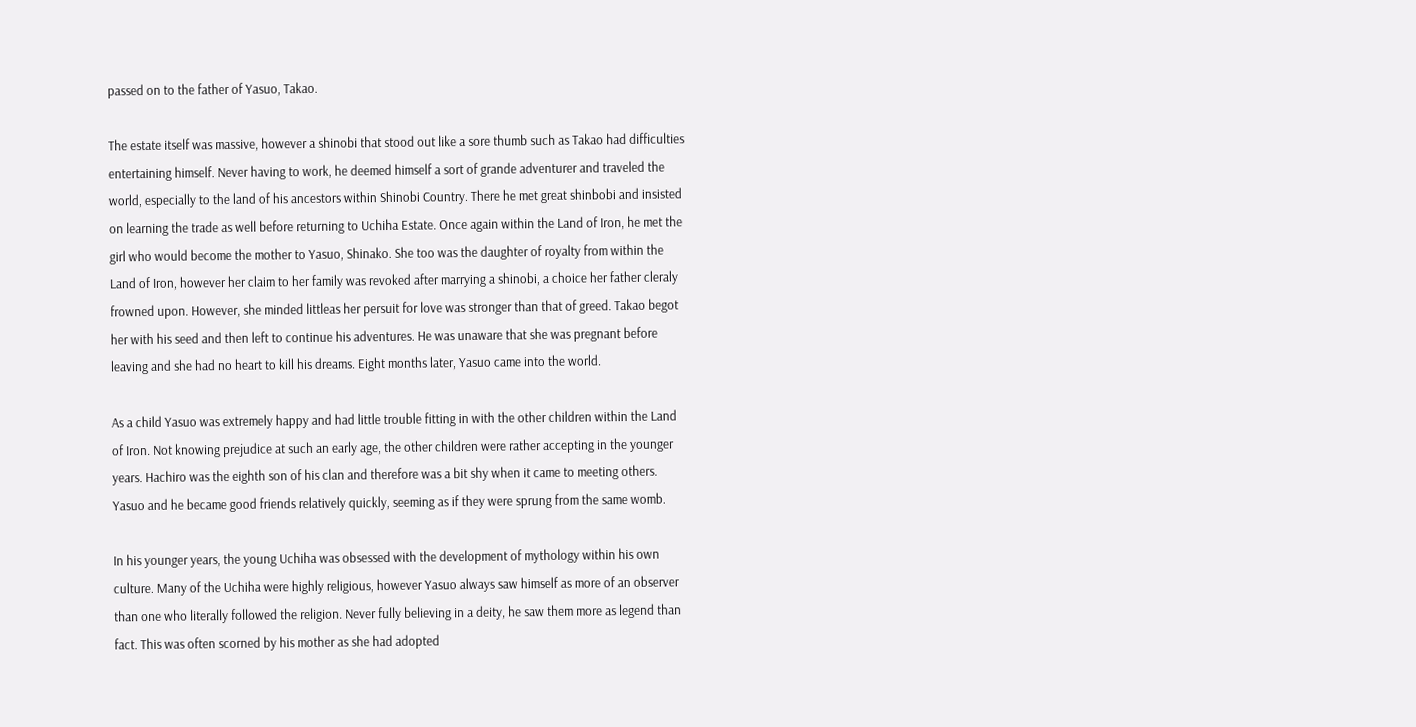passed on to the father of Yasuo, Takao.

The estate itself was massive, however a shinobi that stood out like a sore thumb such as Takao had difficulties entertaining himself. Never having to work, he deemed himself a sort of grande adventurer and traveled the world, especially to the land of his ancestors within Shinobi Country. There he met great shinbobi and insisted on learning the trade as well before returning to Uchiha Estate. Once again within the Land of Iron, he met the girl who would become the mother to Yasuo, Shinako. She too was the daughter of royalty from within the Land of Iron, however her claim to her family was revoked after marrying a shinobi, a choice her father cleraly frowned upon. However, she minded littleas her persuit for love was stronger than that of greed. Takao begot her with his seed and then left to continue his adventures. He was unaware that she was pregnant before leaving and she had no heart to kill his dreams. Eight months later, Yasuo came into the world.

As a child Yasuo was extremely happy and had little trouble fitting in with the other children within the Land of Iron. Not knowing prejudice at such an early age, the other children were rather accepting in the younger years. Hachiro was the eighth son of his clan and therefore was a bit shy when it came to meeting others. Yasuo and he became good friends relatively quickly, seeming as if they were sprung from the same womb.

In his younger years, the young Uchiha was obsessed with the development of mythology within his own culture. Many of the Uchiha were highly religious, however Yasuo always saw himself as more of an observer than one who literally followed the religion. Never fully believing in a deity, he saw them more as legend than fact. This was often scorned by his mother as she had adopted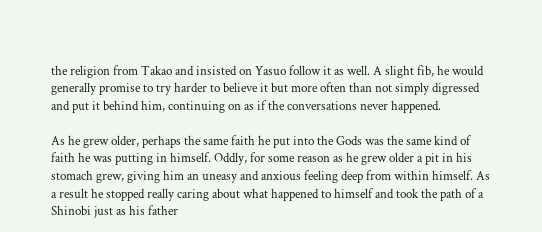the religion from Takao and insisted on Yasuo follow it as well. A slight fib, he would generally promise to try harder to believe it but more often than not simply digressed and put it behind him, continuing on as if the conversations never happened.

As he grew older, perhaps the same faith he put into the Gods was the same kind of faith he was putting in himself. Oddly, for some reason as he grew older a pit in his stomach grew, giving him an uneasy and anxious feeling deep from within himself. As a result he stopped really caring about what happened to himself and took the path of a Shinobi just as his father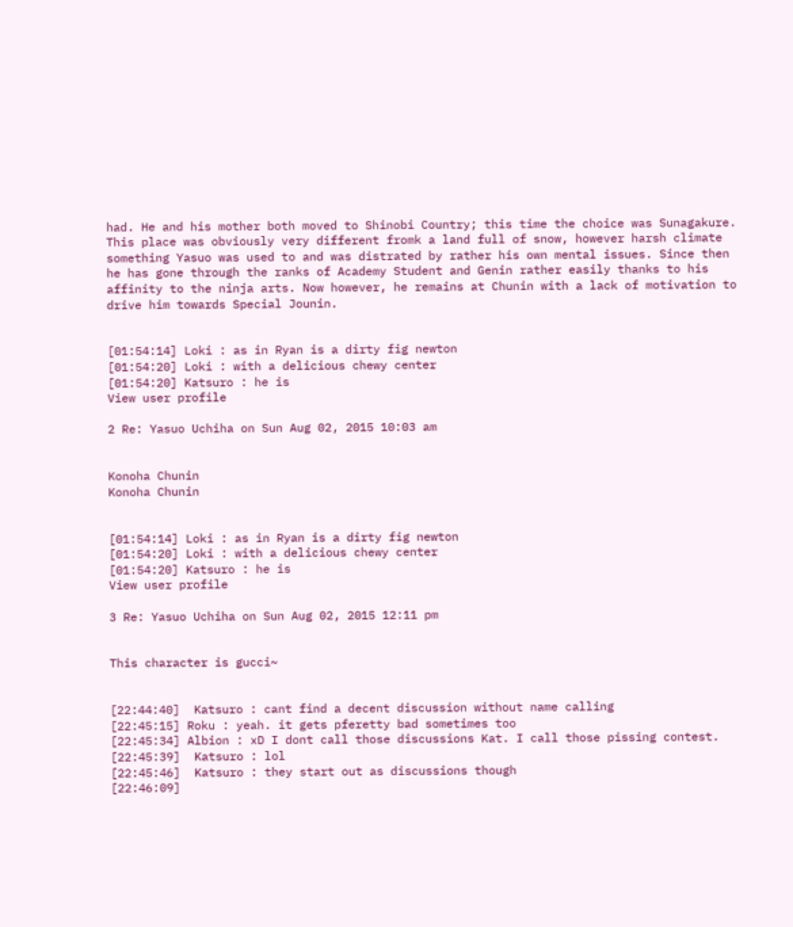had. He and his mother both moved to Shinobi Country; this time the choice was Sunagakure. This place was obviously very different fromk a land full of snow, however harsh climate something Yasuo was used to and was distrated by rather his own mental issues. Since then he has gone through the ranks of Academy Student and Genin rather easily thanks to his affinity to the ninja arts. Now however, he remains at Chunin with a lack of motivation to drive him towards Special Jounin.


[01:54:14] Loki : as in Ryan is a dirty fig newton
[01:54:20] Loki : with a delicious chewy center
[01:54:20] Katsuro : he is
View user profile

2 Re: Yasuo Uchiha on Sun Aug 02, 2015 10:03 am


Konoha Chunin
Konoha Chunin


[01:54:14] Loki : as in Ryan is a dirty fig newton
[01:54:20] Loki : with a delicious chewy center
[01:54:20] Katsuro : he is
View user profile

3 Re: Yasuo Uchiha on Sun Aug 02, 2015 12:11 pm


This character is gucci~


[22:44:40]  Katsuro : cant find a decent discussion without name calling
[22:45:15] Roku : yeah. it gets pferetty bad sometimes too
[22:45:34] Albion : xD I dont call those discussions Kat. I call those pissing contest.
[22:45:39]  Katsuro : lol
[22:45:46]  Katsuro : they start out as discussions though
[22:46:09]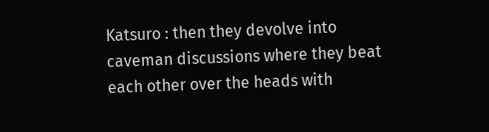Katsuro : then they devolve into caveman discussions where they beat each other over the heads with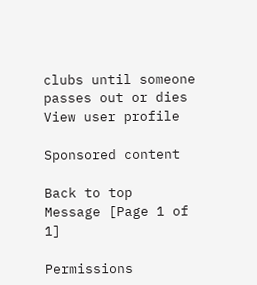clubs until someone passes out or dies
View user profile

Sponsored content

Back to top  Message [Page 1 of 1]

Permissions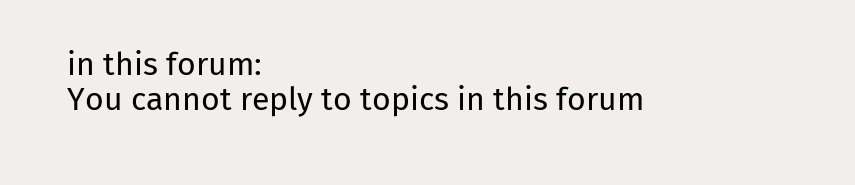in this forum:
You cannot reply to topics in this forum